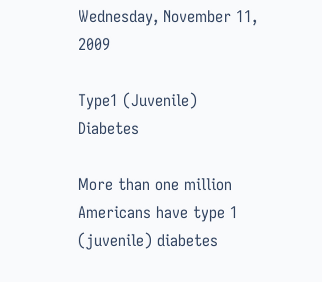Wednesday, November 11, 2009

Type1 (Juvenile) Diabetes

More than one million Americans have type 1 (juvenile) diabetes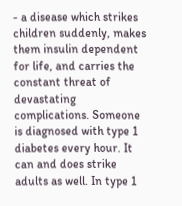- a disease which strikes children suddenly, makes them insulin dependent for life, and carries the constant threat of devastating complications. Someone is diagnosed with type 1 diabetes every hour. It can and does strike adults as well. In type 1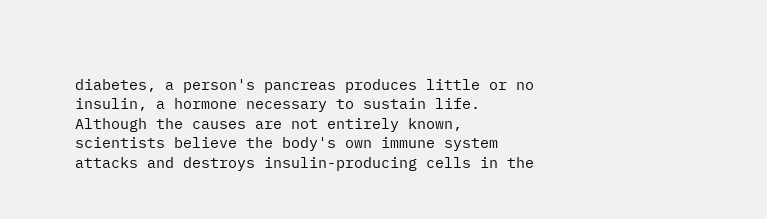diabetes, a person's pancreas produces little or no insulin, a hormone necessary to sustain life. Although the causes are not entirely known, scientists believe the body's own immune system attacks and destroys insulin-producing cells in the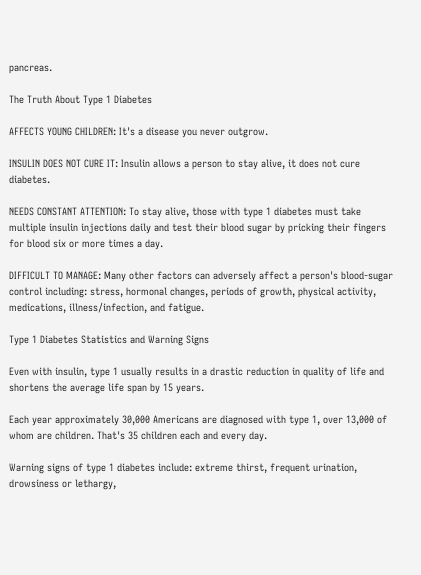pancreas.

The Truth About Type 1 Diabetes

AFFECTS YOUNG CHILDREN: It's a disease you never outgrow.

INSULIN DOES NOT CURE IT: Insulin allows a person to stay alive, it does not cure diabetes.

NEEDS CONSTANT ATTENTION: To stay alive, those with type 1 diabetes must take multiple insulin injections daily and test their blood sugar by pricking their fingers for blood six or more times a day.

DIFFICULT TO MANAGE: Many other factors can adversely affect a person's blood-sugar control including: stress, hormonal changes, periods of growth, physical activity, medications, illness/infection, and fatigue.

Type 1 Diabetes Statistics and Warning Signs

Even with insulin, type 1 usually results in a drastic reduction in quality of life and shortens the average life span by 15 years.

Each year approximately 30,000 Americans are diagnosed with type 1, over 13,000 of whom are children. That's 35 children each and every day.

Warning signs of type 1 diabetes include: extreme thirst, frequent urination, drowsiness or lethargy,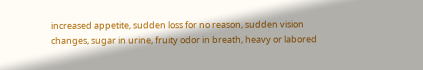increased appetite, sudden loss for no reason, sudden vision changes, sugar in urine, fruity odor in breath, heavy or labored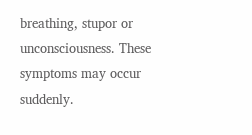breathing, stupor or unconsciousness. These symptoms may occur suddenly.